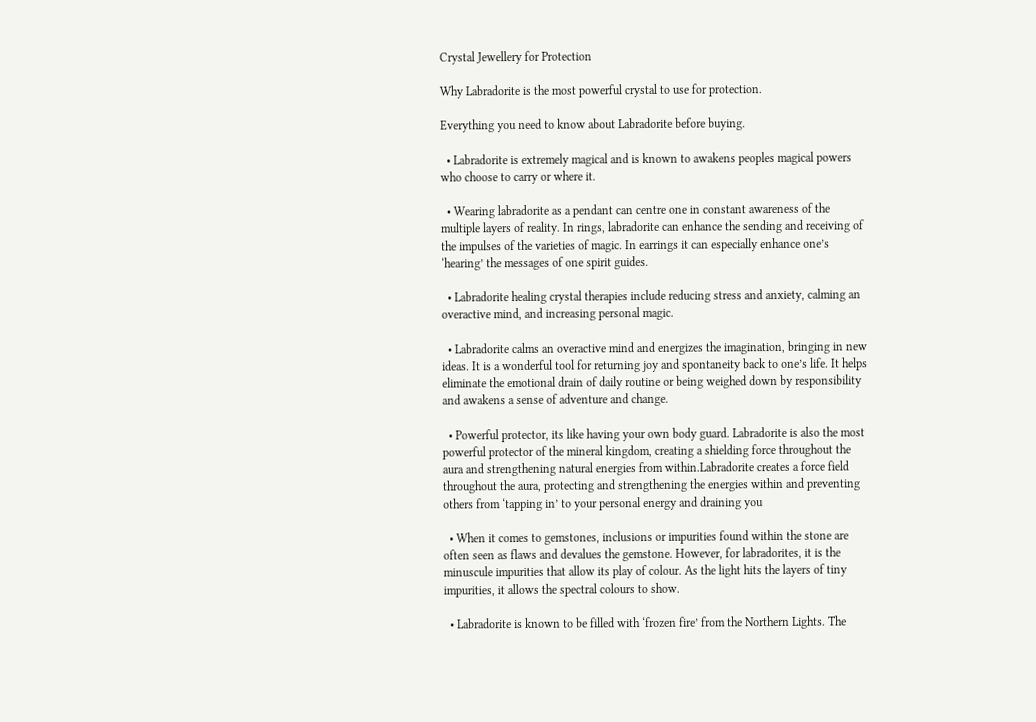Crystal Jewellery for Protection

Why Labradorite is the most powerful crystal to use for protection.

Everything you need to know about Labradorite before buying.

  • Labradorite is extremely magical and is known to awakens peoples magical powers who choose to carry or where it.

  • Wearing labradorite as a pendant can centre one in constant awareness of the multiple layers of reality. In rings, labradorite can enhance the sending and receiving of the impulses of the varieties of magic. In earrings it can especially enhance one’s ‘hearing’ the messages of one spirit guides.

  • Labradorite healing crystal therapies include reducing stress and anxiety, calming an overactive mind, and increasing personal magic.

  • Labradorite calms an overactive mind and energizes the imagination, bringing in new ideas. It is a wonderful tool for returning joy and spontaneity back to one’s life. It helps eliminate the emotional drain of daily routine or being weighed down by responsibility and awakens a sense of adventure and change.

  • Powerful protector, its like having your own body guard. Labradorite is also the most powerful protector of the mineral kingdom, creating a shielding force throughout the aura and strengthening natural energies from within.Labradorite creates a force field throughout the aura, protecting and strengthening the energies within and preventing others from ‘tapping in’ to your personal energy and draining you

  • When it comes to gemstones, inclusions or impurities found within the stone are often seen as flaws and devalues the gemstone. However, for labradorites, it is the minuscule impurities that allow its play of colour. As the light hits the layers of tiny impurities, it allows the spectral colours to show.

  • Labradorite is known to be filled with ‘frozen fire’ from the Northern Lights. The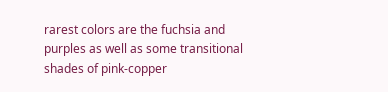rarest colors are the fuchsia and purples as well as some transitional shades of pink-copper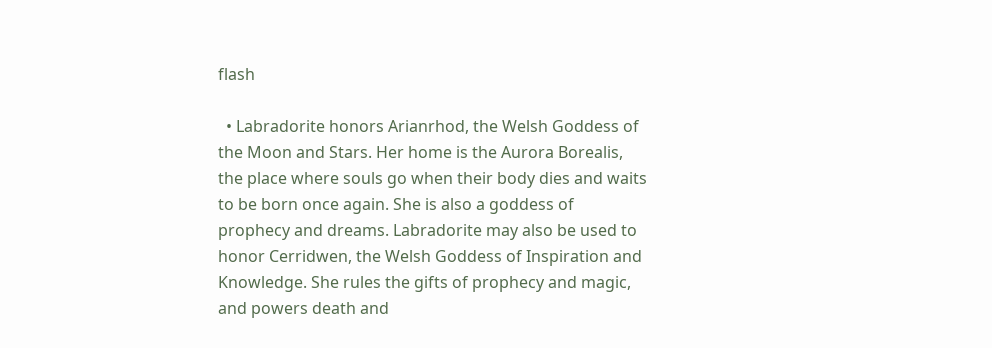flash

  • Labradorite honors Arianrhod, the Welsh Goddess of the Moon and Stars. Her home is the Aurora Borealis, the place where souls go when their body dies and waits to be born once again. She is also a goddess of prophecy and dreams. Labradorite may also be used to honor Cerridwen, the Welsh Goddess of Inspiration and Knowledge. She rules the gifts of prophecy and magic, and powers death and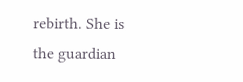rebirth. She is the guardian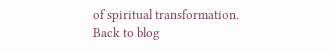of spiritual transformation.
Back to blog